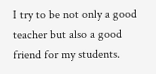I try to be not only a good teacher but also a good friend for my students.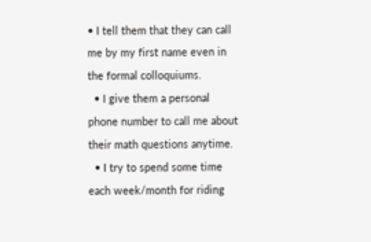• I tell them that they can call me by my first name even in the formal colloquiums.
  • I give them a personal phone number to call me about their math questions anytime.
  • I try to spend some time each week/month for riding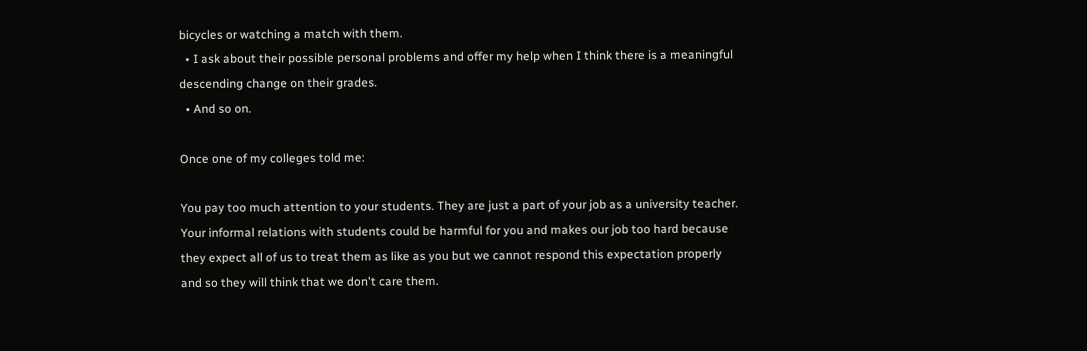bicycles or watching a match with them.
  • I ask about their possible personal problems and offer my help when I think there is a meaningful descending change on their grades.
  • And so on.

Once one of my colleges told me:

You pay too much attention to your students. They are just a part of your job as a university teacher. Your informal relations with students could be harmful for you and makes our job too hard because they expect all of us to treat them as like as you but we cannot respond this expectation properly and so they will think that we don't care them.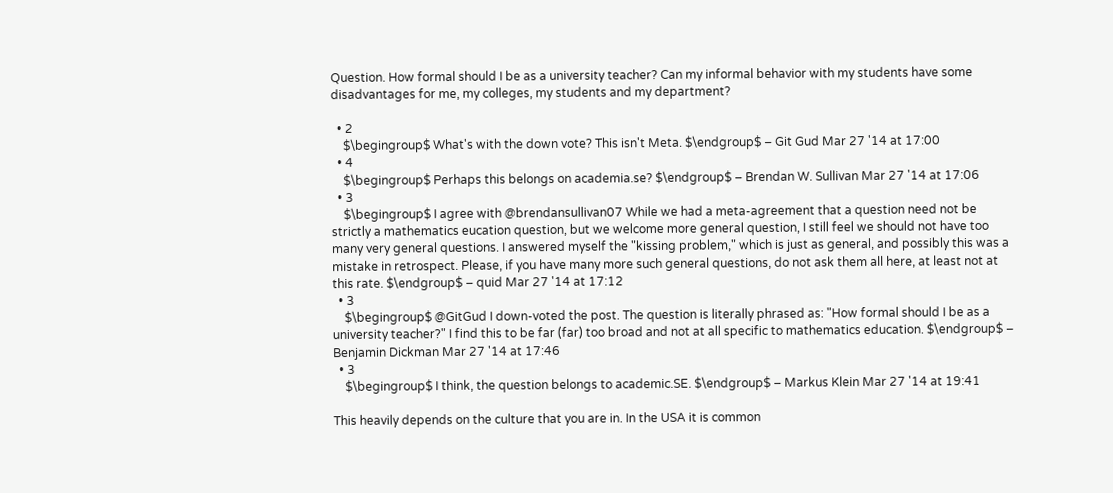Question. How formal should I be as a university teacher? Can my informal behavior with my students have some disadvantages for me, my colleges, my students and my department?

  • 2
    $\begingroup$ What's with the down vote? This isn't Meta. $\endgroup$ – Git Gud Mar 27 '14 at 17:00
  • 4
    $\begingroup$ Perhaps this belongs on academia.se? $\endgroup$ – Brendan W. Sullivan Mar 27 '14 at 17:06
  • 3
    $\begingroup$ I agree with @brendansullivan07 While we had a meta-agreement that a question need not be strictly a mathematics eucation question, but we welcome more general question, I still feel we should not have too many very general questions. I answered myself the "kissing problem," which is just as general, and possibly this was a mistake in retrospect. Please, if you have many more such general questions, do not ask them all here, at least not at this rate. $\endgroup$ – quid Mar 27 '14 at 17:12
  • 3
    $\begingroup$ @GitGud I down-voted the post. The question is literally phrased as: "How formal should I be as a university teacher?" I find this to be far (far) too broad and not at all specific to mathematics education. $\endgroup$ – Benjamin Dickman Mar 27 '14 at 17:46
  • 3
    $\begingroup$ I think, the question belongs to academic.SE. $\endgroup$ – Markus Klein Mar 27 '14 at 19:41

This heavily depends on the culture that you are in. In the USA it is common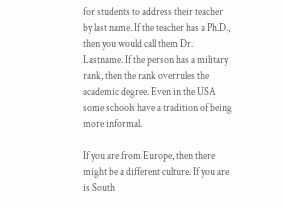for students to address their teacher by last name. If the teacher has a Ph.D., then you would call them Dr. Lastname. If the person has a military rank, then the rank overrules the academic degree. Even in the USA some schools have a tradition of being more informal.

If you are from Europe, then there might be a different culture. If you are is South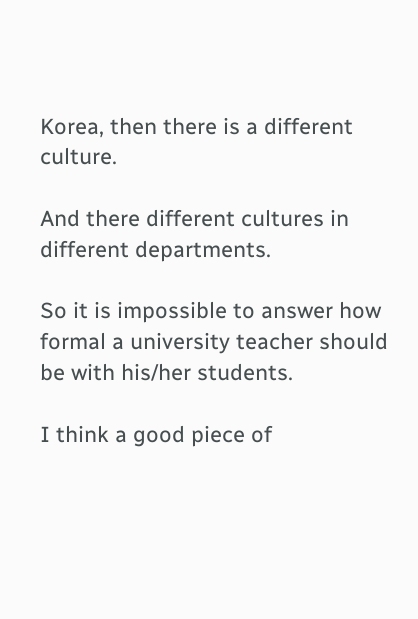Korea, then there is a different culture.

And there different cultures in different departments.

So it is impossible to answer how formal a university teacher should be with his/her students.

I think a good piece of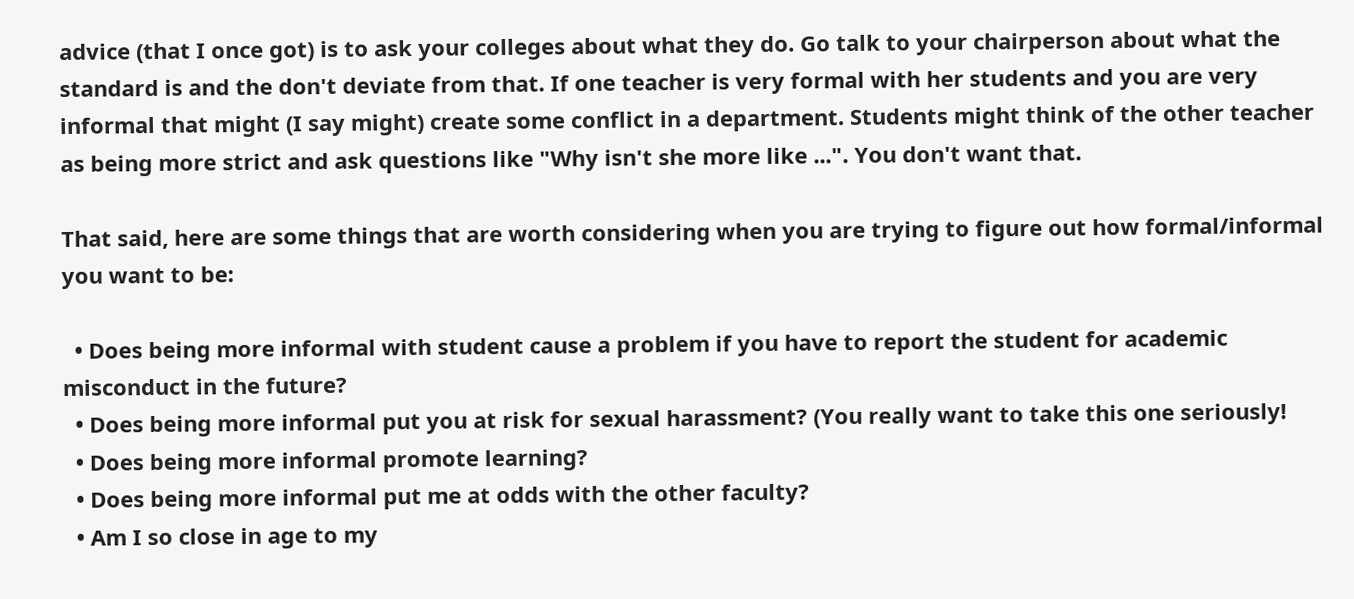advice (that I once got) is to ask your colleges about what they do. Go talk to your chairperson about what the standard is and the don't deviate from that. If one teacher is very formal with her students and you are very informal that might (I say might) create some conflict in a department. Students might think of the other teacher as being more strict and ask questions like "Why isn't she more like ...". You don't want that.

That said, here are some things that are worth considering when you are trying to figure out how formal/informal you want to be:

  • Does being more informal with student cause a problem if you have to report the student for academic misconduct in the future?
  • Does being more informal put you at risk for sexual harassment? (You really want to take this one seriously!
  • Does being more informal promote learning?
  • Does being more informal put me at odds with the other faculty?
  • Am I so close in age to my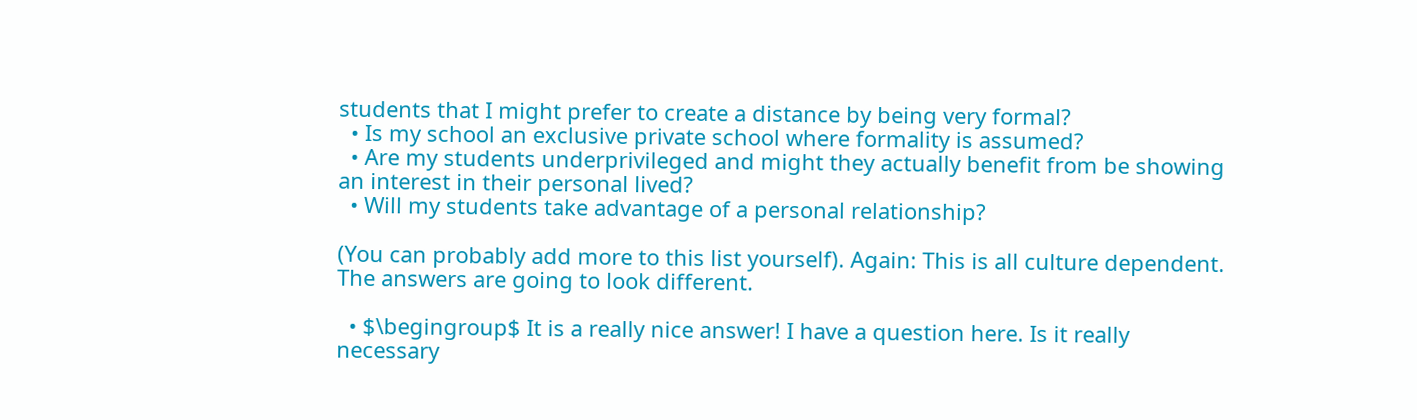students that I might prefer to create a distance by being very formal?
  • Is my school an exclusive private school where formality is assumed?
  • Are my students underprivileged and might they actually benefit from be showing an interest in their personal lived?
  • Will my students take advantage of a personal relationship?

(You can probably add more to this list yourself). Again: This is all culture dependent. The answers are going to look different.

  • $\begingroup$ It is a really nice answer! I have a question here. Is it really necessary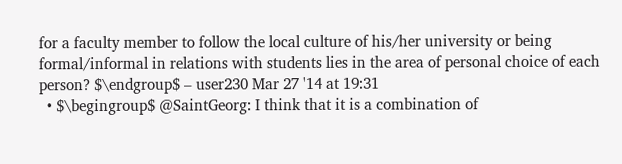for a faculty member to follow the local culture of his/her university or being formal/informal in relations with students lies in the area of personal choice of each person? $\endgroup$ – user230 Mar 27 '14 at 19:31
  • $\begingroup$ @SaintGeorg: I think that it is a combination of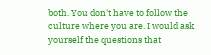both. You don't have to follow the culture where you are. I would ask yourself the questions that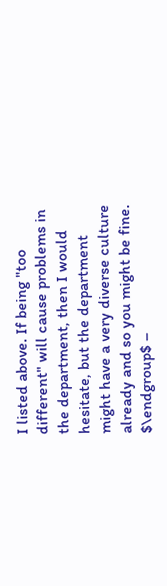I listed above. If being "too different" will cause problems in the department, then I would hesitate, but the department might have a very diverse culture already and so you might be fine. $\endgroup$ –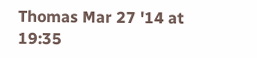Thomas Mar 27 '14 at 19:35